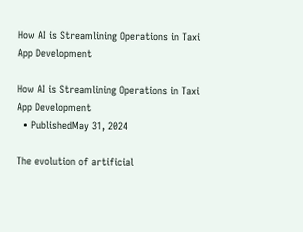How AI is Streamlining Operations in Taxi App Development

How AI is Streamlining Operations in Taxi App Development
  • PublishedMay 31, 2024

The evolution of artificial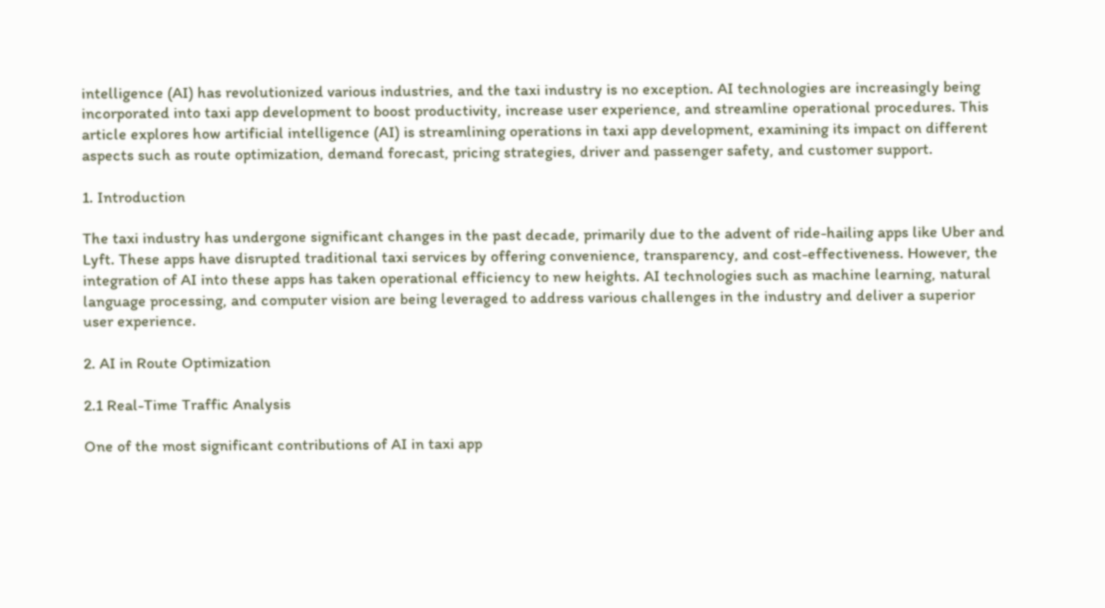intelligence (AI) has revolutionized various industries, and the taxi industry is no exception. AI technologies are increasingly being incorporated into taxi app development to boost productivity, increase user experience, and streamline operational procedures. This article explores how artificial intelligence (AI) is streamlining operations in taxi app development, examining its impact on different aspects such as route optimization, demand forecast, pricing strategies, driver and passenger safety, and customer support.

1. Introduction

The taxi industry has undergone significant changes in the past decade, primarily due to the advent of ride-hailing apps like Uber and Lyft. These apps have disrupted traditional taxi services by offering convenience, transparency, and cost-effectiveness. However, the integration of AI into these apps has taken operational efficiency to new heights. AI technologies such as machine learning, natural language processing, and computer vision are being leveraged to address various challenges in the industry and deliver a superior user experience.

2. AI in Route Optimization

2.1 Real-Time Traffic Analysis

One of the most significant contributions of AI in taxi app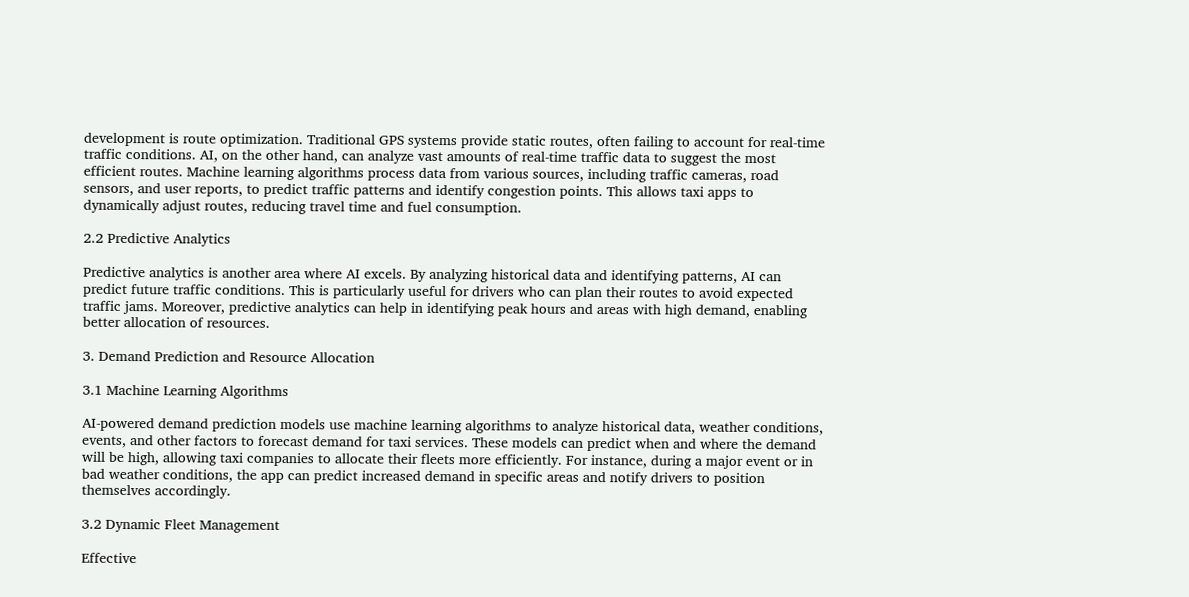development is route optimization. Traditional GPS systems provide static routes, often failing to account for real-time traffic conditions. AI, on the other hand, can analyze vast amounts of real-time traffic data to suggest the most efficient routes. Machine learning algorithms process data from various sources, including traffic cameras, road sensors, and user reports, to predict traffic patterns and identify congestion points. This allows taxi apps to dynamically adjust routes, reducing travel time and fuel consumption.

2.2 Predictive Analytics

Predictive analytics is another area where AI excels. By analyzing historical data and identifying patterns, AI can predict future traffic conditions. This is particularly useful for drivers who can plan their routes to avoid expected traffic jams. Moreover, predictive analytics can help in identifying peak hours and areas with high demand, enabling better allocation of resources.

3. Demand Prediction and Resource Allocation

3.1 Machine Learning Algorithms

AI-powered demand prediction models use machine learning algorithms to analyze historical data, weather conditions, events, and other factors to forecast demand for taxi services. These models can predict when and where the demand will be high, allowing taxi companies to allocate their fleets more efficiently. For instance, during a major event or in bad weather conditions, the app can predict increased demand in specific areas and notify drivers to position themselves accordingly.

3.2 Dynamic Fleet Management

Effective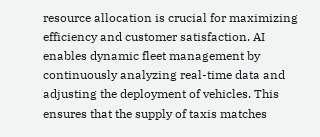resource allocation is crucial for maximizing efficiency and customer satisfaction. AI enables dynamic fleet management by continuously analyzing real-time data and adjusting the deployment of vehicles. This ensures that the supply of taxis matches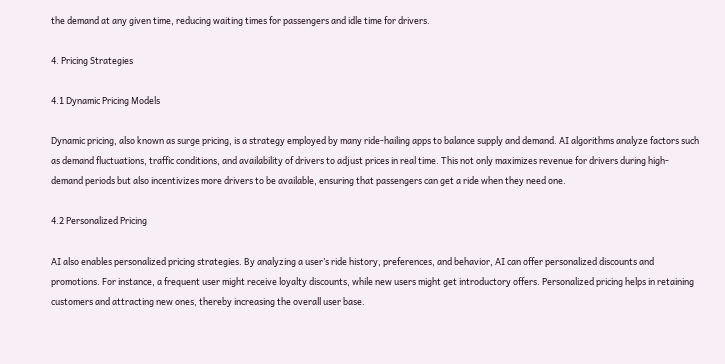the demand at any given time, reducing waiting times for passengers and idle time for drivers.

4. Pricing Strategies

4.1 Dynamic Pricing Models

Dynamic pricing, also known as surge pricing, is a strategy employed by many ride-hailing apps to balance supply and demand. AI algorithms analyze factors such as demand fluctuations, traffic conditions, and availability of drivers to adjust prices in real time. This not only maximizes revenue for drivers during high-demand periods but also incentivizes more drivers to be available, ensuring that passengers can get a ride when they need one.

4.2 Personalized Pricing

AI also enables personalized pricing strategies. By analyzing a user’s ride history, preferences, and behavior, AI can offer personalized discounts and promotions. For instance, a frequent user might receive loyalty discounts, while new users might get introductory offers. Personalized pricing helps in retaining customers and attracting new ones, thereby increasing the overall user base.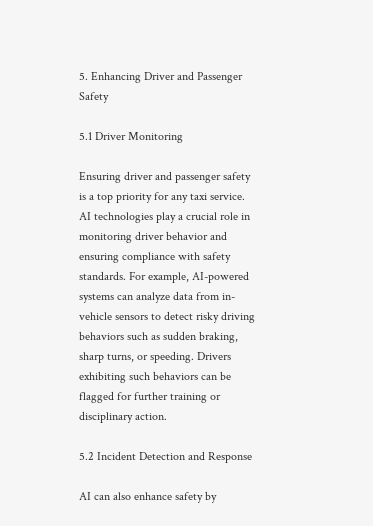5. Enhancing Driver and Passenger Safety

5.1 Driver Monitoring

Ensuring driver and passenger safety is a top priority for any taxi service. AI technologies play a crucial role in monitoring driver behavior and ensuring compliance with safety standards. For example, AI-powered systems can analyze data from in-vehicle sensors to detect risky driving behaviors such as sudden braking, sharp turns, or speeding. Drivers exhibiting such behaviors can be flagged for further training or disciplinary action.

5.2 Incident Detection and Response

AI can also enhance safety by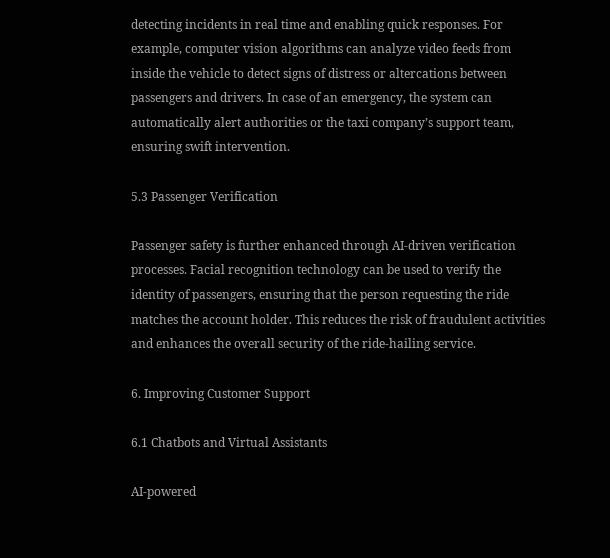detecting incidents in real time and enabling quick responses. For example, computer vision algorithms can analyze video feeds from inside the vehicle to detect signs of distress or altercations between passengers and drivers. In case of an emergency, the system can automatically alert authorities or the taxi company’s support team, ensuring swift intervention.

5.3 Passenger Verification

Passenger safety is further enhanced through AI-driven verification processes. Facial recognition technology can be used to verify the identity of passengers, ensuring that the person requesting the ride matches the account holder. This reduces the risk of fraudulent activities and enhances the overall security of the ride-hailing service.

6. Improving Customer Support

6.1 Chatbots and Virtual Assistants

AI-powered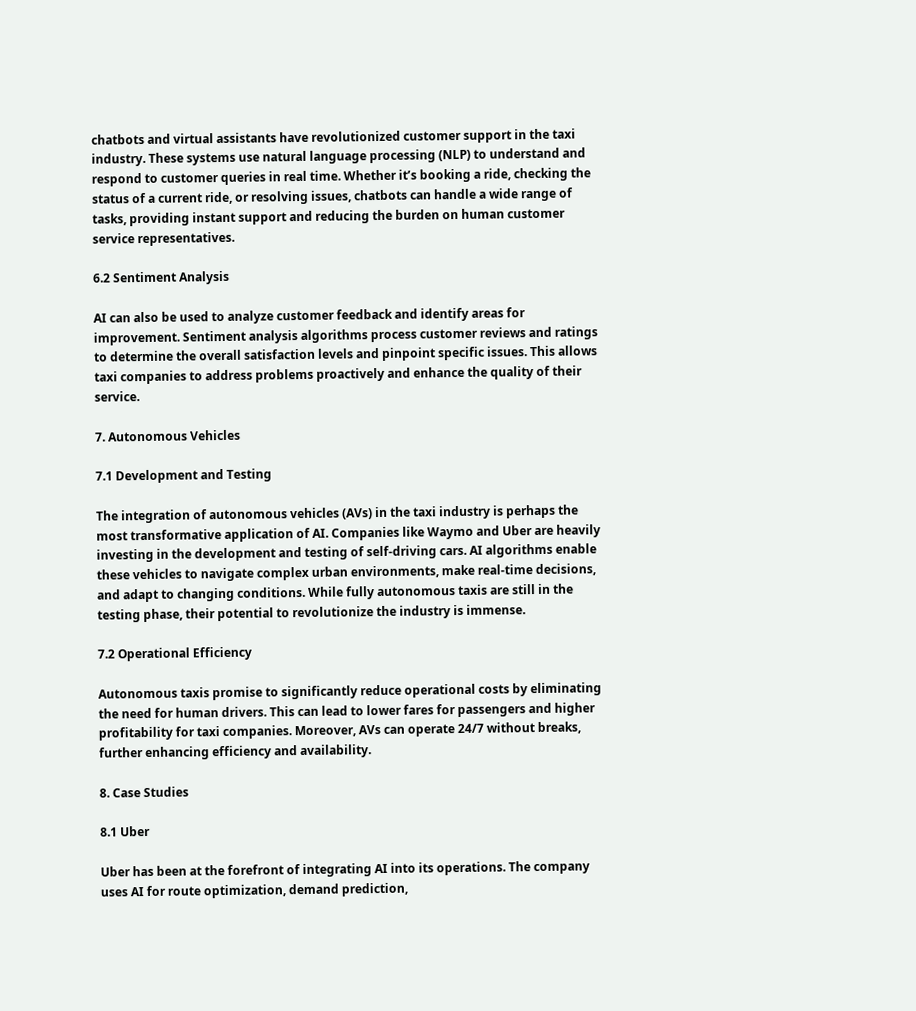chatbots and virtual assistants have revolutionized customer support in the taxi industry. These systems use natural language processing (NLP) to understand and respond to customer queries in real time. Whether it’s booking a ride, checking the status of a current ride, or resolving issues, chatbots can handle a wide range of tasks, providing instant support and reducing the burden on human customer service representatives.

6.2 Sentiment Analysis

AI can also be used to analyze customer feedback and identify areas for improvement. Sentiment analysis algorithms process customer reviews and ratings to determine the overall satisfaction levels and pinpoint specific issues. This allows taxi companies to address problems proactively and enhance the quality of their service.

7. Autonomous Vehicles

7.1 Development and Testing

The integration of autonomous vehicles (AVs) in the taxi industry is perhaps the most transformative application of AI. Companies like Waymo and Uber are heavily investing in the development and testing of self-driving cars. AI algorithms enable these vehicles to navigate complex urban environments, make real-time decisions, and adapt to changing conditions. While fully autonomous taxis are still in the testing phase, their potential to revolutionize the industry is immense.

7.2 Operational Efficiency

Autonomous taxis promise to significantly reduce operational costs by eliminating the need for human drivers. This can lead to lower fares for passengers and higher profitability for taxi companies. Moreover, AVs can operate 24/7 without breaks, further enhancing efficiency and availability.

8. Case Studies

8.1 Uber

Uber has been at the forefront of integrating AI into its operations. The company uses AI for route optimization, demand prediction,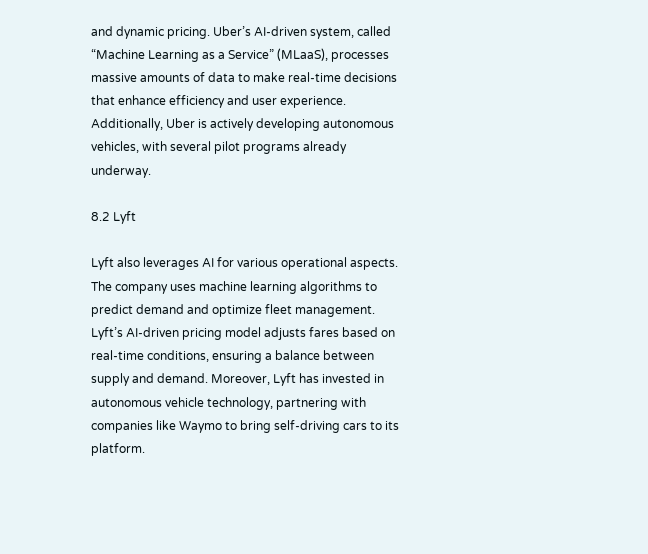and dynamic pricing. Uber’s AI-driven system, called “Machine Learning as a Service” (MLaaS), processes massive amounts of data to make real-time decisions that enhance efficiency and user experience. Additionally, Uber is actively developing autonomous vehicles, with several pilot programs already underway.

8.2 Lyft

Lyft also leverages AI for various operational aspects. The company uses machine learning algorithms to predict demand and optimize fleet management. Lyft’s AI-driven pricing model adjusts fares based on real-time conditions, ensuring a balance between supply and demand. Moreover, Lyft has invested in autonomous vehicle technology, partnering with companies like Waymo to bring self-driving cars to its platform.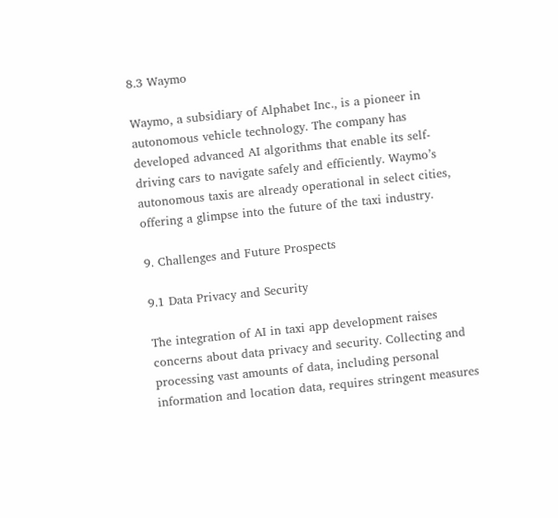8.3 Waymo

Waymo, a subsidiary of Alphabet Inc., is a pioneer in autonomous vehicle technology. The company has developed advanced AI algorithms that enable its self-driving cars to navigate safely and efficiently. Waymo’s autonomous taxis are already operational in select cities, offering a glimpse into the future of the taxi industry.

9. Challenges and Future Prospects

9.1 Data Privacy and Security

The integration of AI in taxi app development raises concerns about data privacy and security. Collecting and processing vast amounts of data, including personal information and location data, requires stringent measures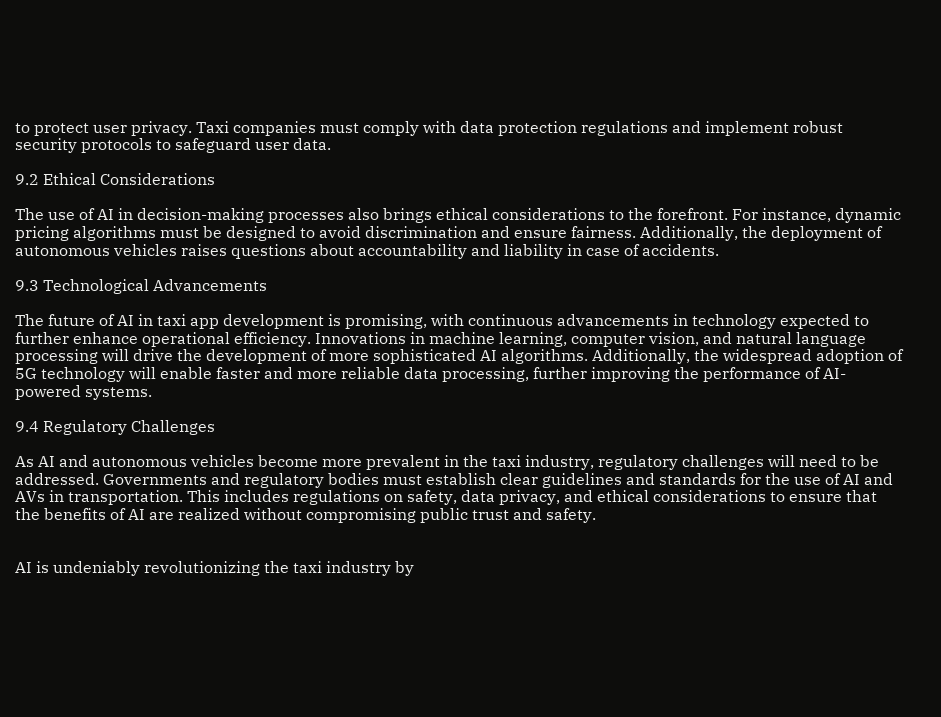to protect user privacy. Taxi companies must comply with data protection regulations and implement robust security protocols to safeguard user data.

9.2 Ethical Considerations

The use of AI in decision-making processes also brings ethical considerations to the forefront. For instance, dynamic pricing algorithms must be designed to avoid discrimination and ensure fairness. Additionally, the deployment of autonomous vehicles raises questions about accountability and liability in case of accidents.

9.3 Technological Advancements

The future of AI in taxi app development is promising, with continuous advancements in technology expected to further enhance operational efficiency. Innovations in machine learning, computer vision, and natural language processing will drive the development of more sophisticated AI algorithms. Additionally, the widespread adoption of 5G technology will enable faster and more reliable data processing, further improving the performance of AI-powered systems.

9.4 Regulatory Challenges

As AI and autonomous vehicles become more prevalent in the taxi industry, regulatory challenges will need to be addressed. Governments and regulatory bodies must establish clear guidelines and standards for the use of AI and AVs in transportation. This includes regulations on safety, data privacy, and ethical considerations to ensure that the benefits of AI are realized without compromising public trust and safety.


AI is undeniably revolutionizing the taxi industry by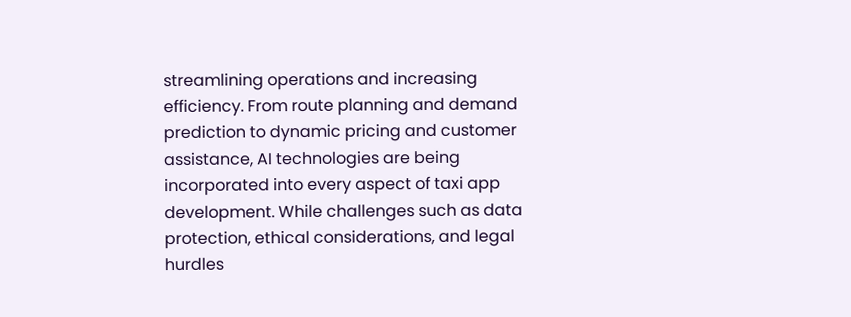streamlining operations and increasing efficiency. From route planning and demand prediction to dynamic pricing and customer assistance, AI technologies are being incorporated into every aspect of taxi app development. While challenges such as data protection, ethical considerations, and legal hurdles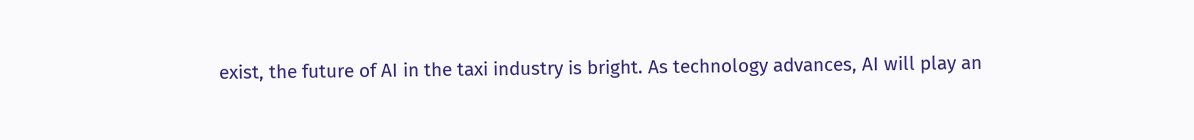exist, the future of AI in the taxi industry is bright. As technology advances, AI will play an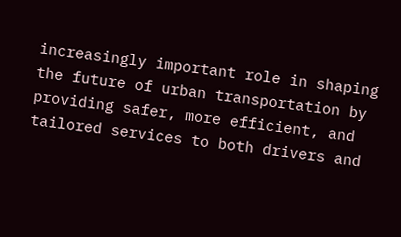increasingly important role in shaping the future of urban transportation by providing safer, more efficient, and tailored services to both drivers and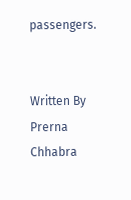passengers.


Written By
Prerna Chhabra